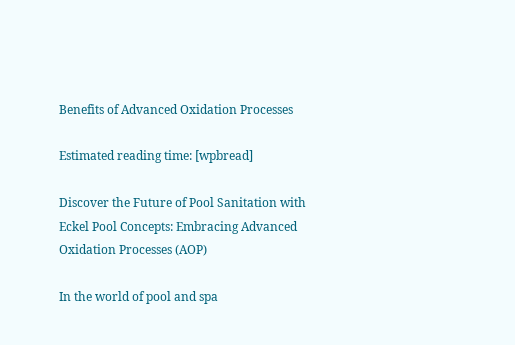Benefits of Advanced Oxidation Processes

Estimated reading time: [wpbread]

Discover the Future of Pool Sanitation with Eckel Pool Concepts: Embracing Advanced Oxidation Processes (AOP)

In the world of pool and spa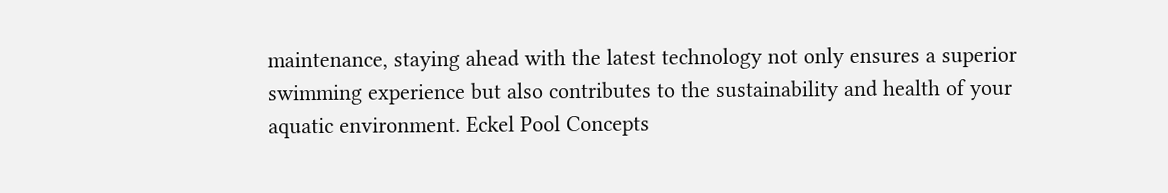maintenance, staying ahead with the latest technology not only ensures a superior swimming experience but also contributes to the sustainability and health of your aquatic environment. Eckel Pool Concepts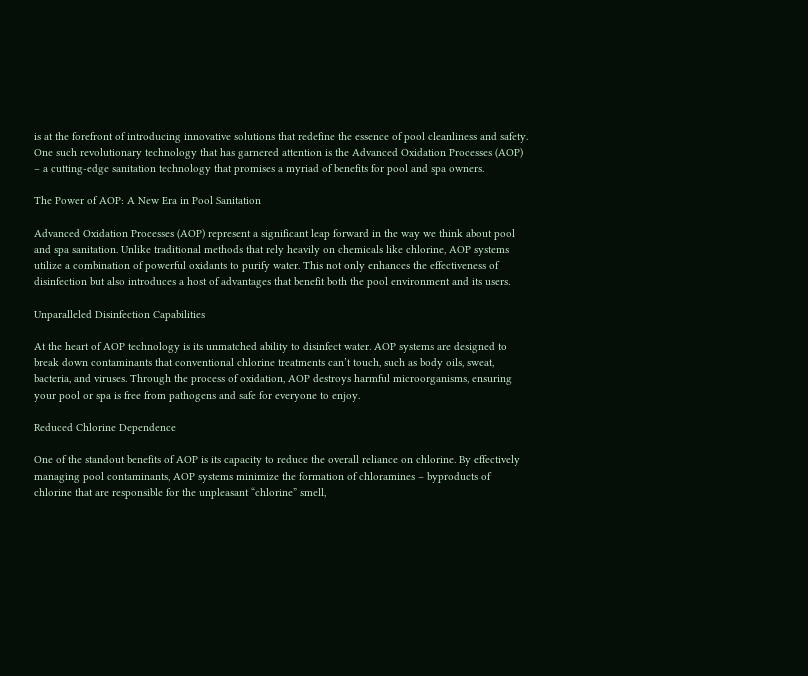is at the forefront of introducing innovative solutions that redefine the essence of pool cleanliness and safety. One such revolutionary technology that has garnered attention is the Advanced Oxidation Processes (AOP) – a cutting-edge sanitation technology that promises a myriad of benefits for pool and spa owners.

The Power of AOP: A New Era in Pool Sanitation

Advanced Oxidation Processes (AOP) represent a significant leap forward in the way we think about pool and spa sanitation. Unlike traditional methods that rely heavily on chemicals like chlorine, AOP systems utilize a combination of powerful oxidants to purify water. This not only enhances the effectiveness of disinfection but also introduces a host of advantages that benefit both the pool environment and its users.

Unparalleled Disinfection Capabilities

At the heart of AOP technology is its unmatched ability to disinfect water. AOP systems are designed to break down contaminants that conventional chlorine treatments can’t touch, such as body oils, sweat, bacteria, and viruses. Through the process of oxidation, AOP destroys harmful microorganisms, ensuring your pool or spa is free from pathogens and safe for everyone to enjoy.

Reduced Chlorine Dependence

One of the standout benefits of AOP is its capacity to reduce the overall reliance on chlorine. By effectively managing pool contaminants, AOP systems minimize the formation of chloramines – byproducts of chlorine that are responsible for the unpleasant “chlorine” smell,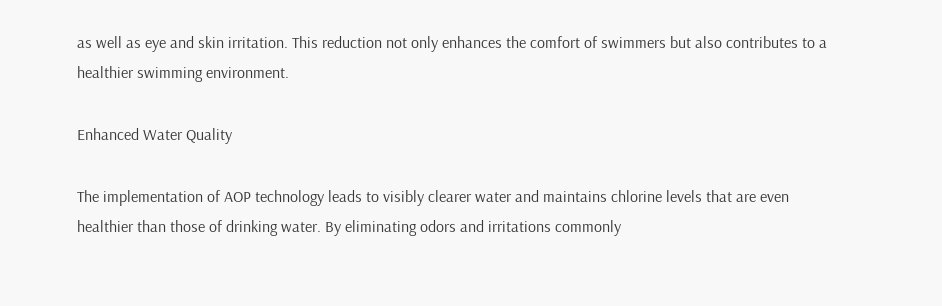as well as eye and skin irritation. This reduction not only enhances the comfort of swimmers but also contributes to a healthier swimming environment.

Enhanced Water Quality

The implementation of AOP technology leads to visibly clearer water and maintains chlorine levels that are even healthier than those of drinking water. By eliminating odors and irritations commonly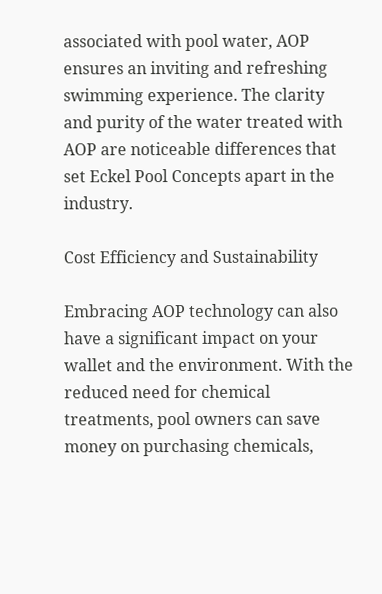associated with pool water, AOP ensures an inviting and refreshing swimming experience. The clarity and purity of the water treated with AOP are noticeable differences that set Eckel Pool Concepts apart in the industry.

Cost Efficiency and Sustainability

Embracing AOP technology can also have a significant impact on your wallet and the environment. With the reduced need for chemical treatments, pool owners can save money on purchasing chemicals,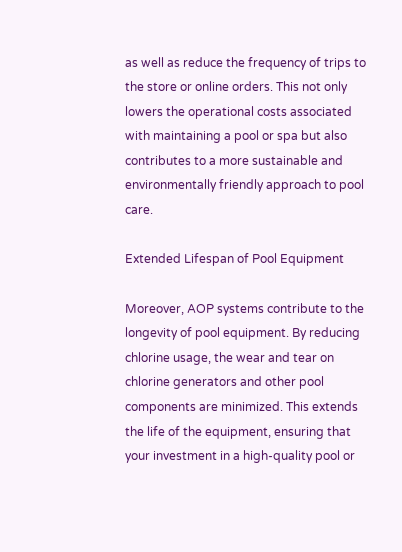as well as reduce the frequency of trips to the store or online orders. This not only lowers the operational costs associated with maintaining a pool or spa but also contributes to a more sustainable and environmentally friendly approach to pool care.

Extended Lifespan of Pool Equipment

Moreover, AOP systems contribute to the longevity of pool equipment. By reducing chlorine usage, the wear and tear on chlorine generators and other pool components are minimized. This extends the life of the equipment, ensuring that your investment in a high-quality pool or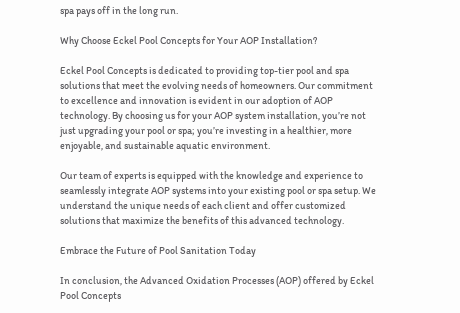spa pays off in the long run.

Why Choose Eckel Pool Concepts for Your AOP Installation?

Eckel Pool Concepts is dedicated to providing top-tier pool and spa solutions that meet the evolving needs of homeowners. Our commitment to excellence and innovation is evident in our adoption of AOP technology. By choosing us for your AOP system installation, you’re not just upgrading your pool or spa; you’re investing in a healthier, more enjoyable, and sustainable aquatic environment.

Our team of experts is equipped with the knowledge and experience to seamlessly integrate AOP systems into your existing pool or spa setup. We understand the unique needs of each client and offer customized solutions that maximize the benefits of this advanced technology.

Embrace the Future of Pool Sanitation Today

In conclusion, the Advanced Oxidation Processes (AOP) offered by Eckel Pool Concepts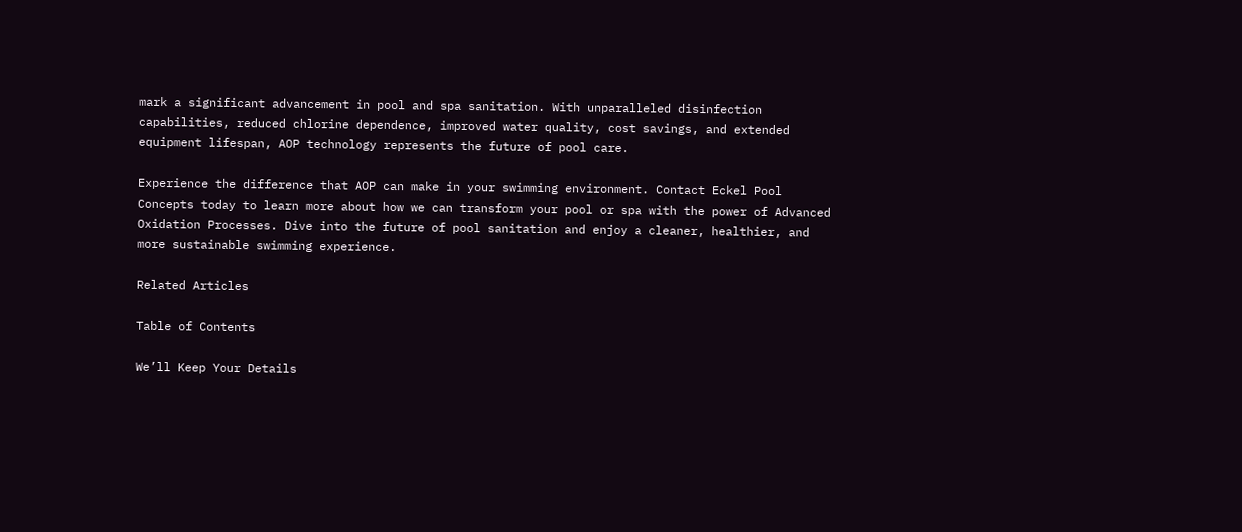mark a significant advancement in pool and spa sanitation. With unparalleled disinfection capabilities, reduced chlorine dependence, improved water quality, cost savings, and extended equipment lifespan, AOP technology represents the future of pool care.

Experience the difference that AOP can make in your swimming environment. Contact Eckel Pool Concepts today to learn more about how we can transform your pool or spa with the power of Advanced Oxidation Processes. Dive into the future of pool sanitation and enjoy a cleaner, healthier, and more sustainable swimming experience.

Related Articles

Table of Contents

We’ll Keep Your Details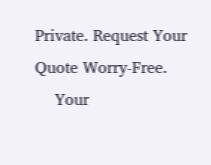Private. Request Your Quote Worry-Free.
    Your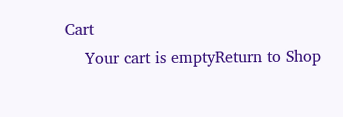Cart
    Your cart is emptyReturn to Shop